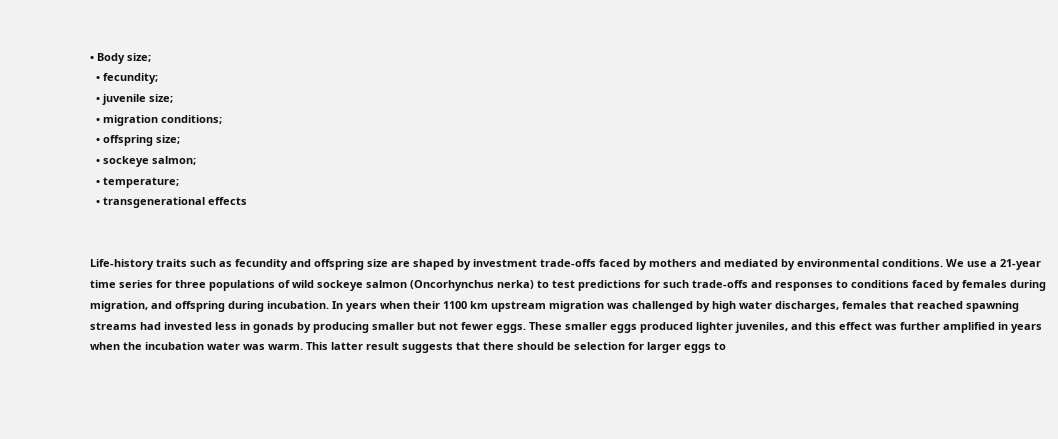• Body size;
  • fecundity;
  • juvenile size;
  • migration conditions;
  • offspring size;
  • sockeye salmon;
  • temperature;
  • transgenerational effects


Life-history traits such as fecundity and offspring size are shaped by investment trade-offs faced by mothers and mediated by environmental conditions. We use a 21-year time series for three populations of wild sockeye salmon (Oncorhynchus nerka) to test predictions for such trade-offs and responses to conditions faced by females during migration, and offspring during incubation. In years when their 1100 km upstream migration was challenged by high water discharges, females that reached spawning streams had invested less in gonads by producing smaller but not fewer eggs. These smaller eggs produced lighter juveniles, and this effect was further amplified in years when the incubation water was warm. This latter result suggests that there should be selection for larger eggs to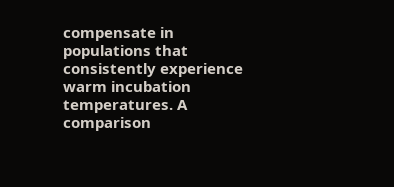compensate in populations that consistently experience warm incubation temperatures. A comparison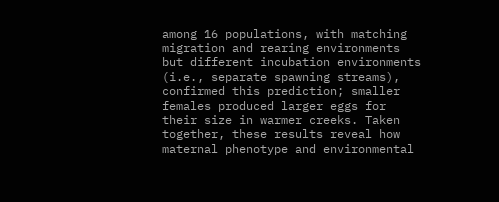among 16 populations, with matching migration and rearing environments but different incubation environments (i.e., separate spawning streams), confirmed this prediction; smaller females produced larger eggs for their size in warmer creeks. Taken together, these results reveal how maternal phenotype and environmental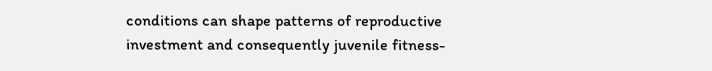conditions can shape patterns of reproductive investment and consequently juvenile fitness-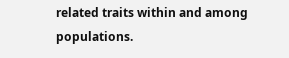related traits within and among populations.